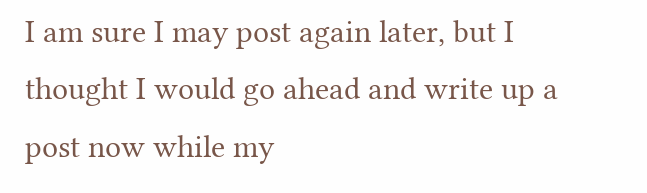I am sure I may post again later, but I thought I would go ahead and write up a post now while my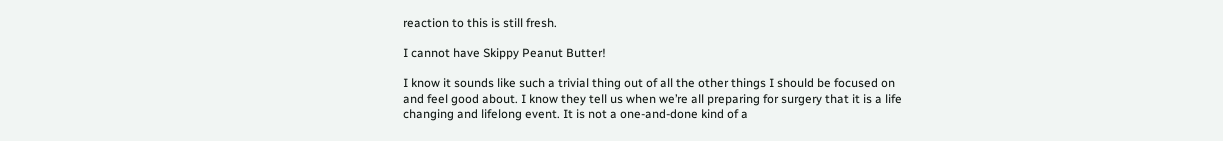reaction to this is still fresh.

I cannot have Skippy Peanut Butter!

I know it sounds like such a trivial thing out of all the other things I should be focused on and feel good about. I know they tell us when we’re all preparing for surgery that it is a life changing and lifelong event. It is not a one-and-done kind of a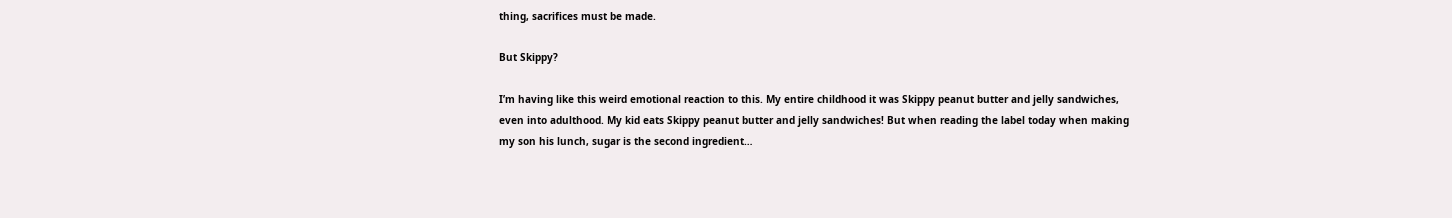thing, sacrifices must be made.

But Skippy?

I’m having like this weird emotional reaction to this. My entire childhood it was Skippy peanut butter and jelly sandwiches, even into adulthood. My kid eats Skippy peanut butter and jelly sandwiches! But when reading the label today when making my son his lunch, sugar is the second ingredient…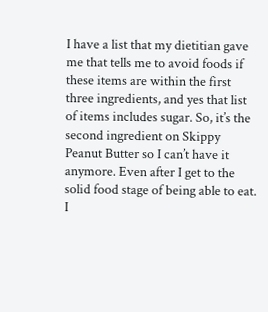I have a list that my dietitian gave me that tells me to avoid foods if these items are within the first three ingredients, and yes that list of items includes sugar. So, it’s the second ingredient on Skippy Peanut Butter so I can’t have it anymore. Even after I get to the solid food stage of being able to eat. I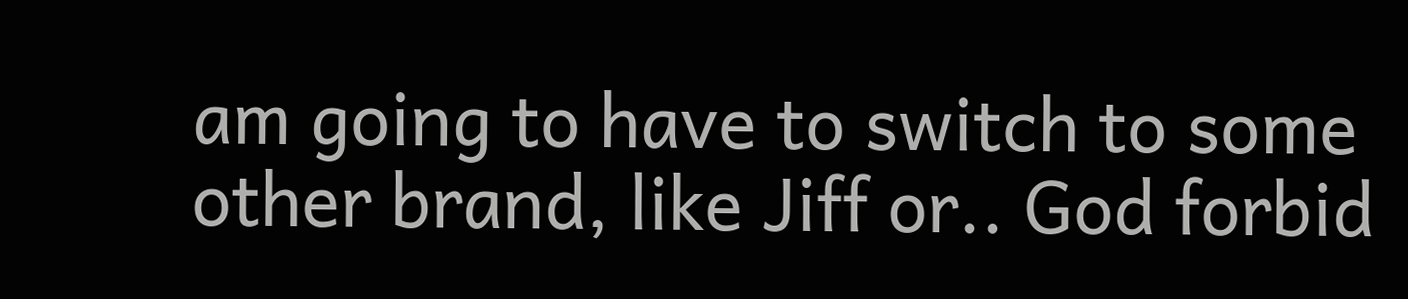am going to have to switch to some other brand, like Jiff or.. God forbid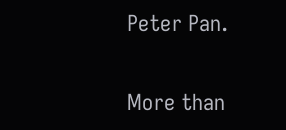Peter Pan.

More than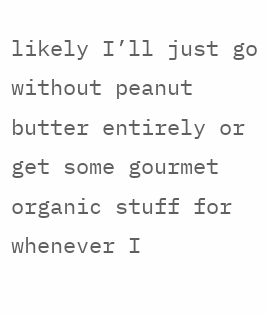likely I’ll just go without peanut butter entirely or get some gourmet organic stuff for whenever I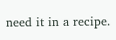need it in a recipe.